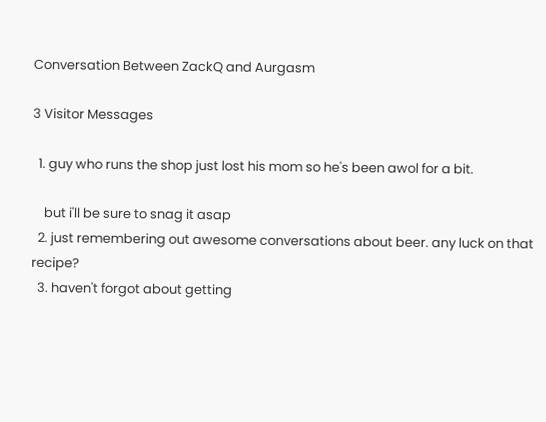Conversation Between ZackQ and Aurgasm

3 Visitor Messages

  1. guy who runs the shop just lost his mom so he's been awol for a bit.

    but i'll be sure to snag it asap
  2. just remembering out awesome conversations about beer. any luck on that recipe?
  3. haven't forgot about getting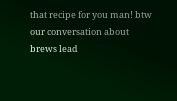that recipe for you man! btw our conversation about brews lead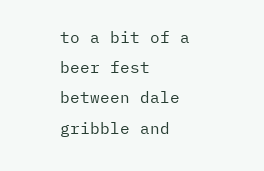to a bit of a beer fest between dale gribble and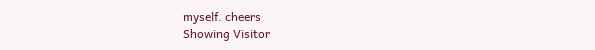myself. cheers
Showing Visitor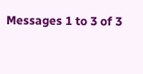Messages 1 to 3 of 3